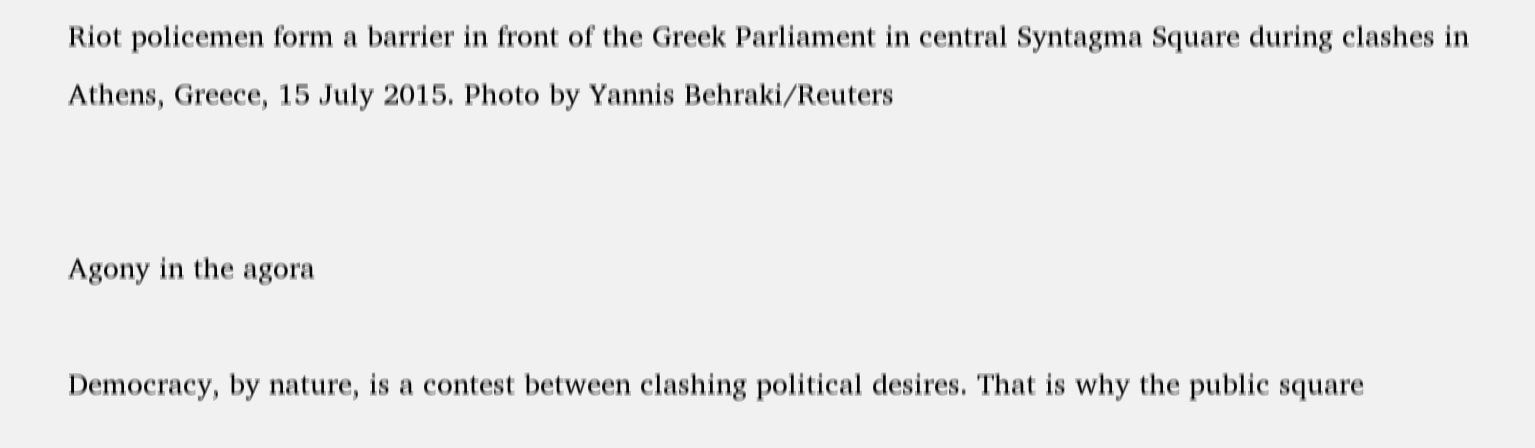Riot policemen form a barrier in front of the Greek Parliament in central Syntagma Square during clashes in Athens, Greece, 15 July 2015. Photo by Yannis Behraki/Reuters


Agony in the agora

Democracy, by nature, is a contest between clashing political desires. That is why the public square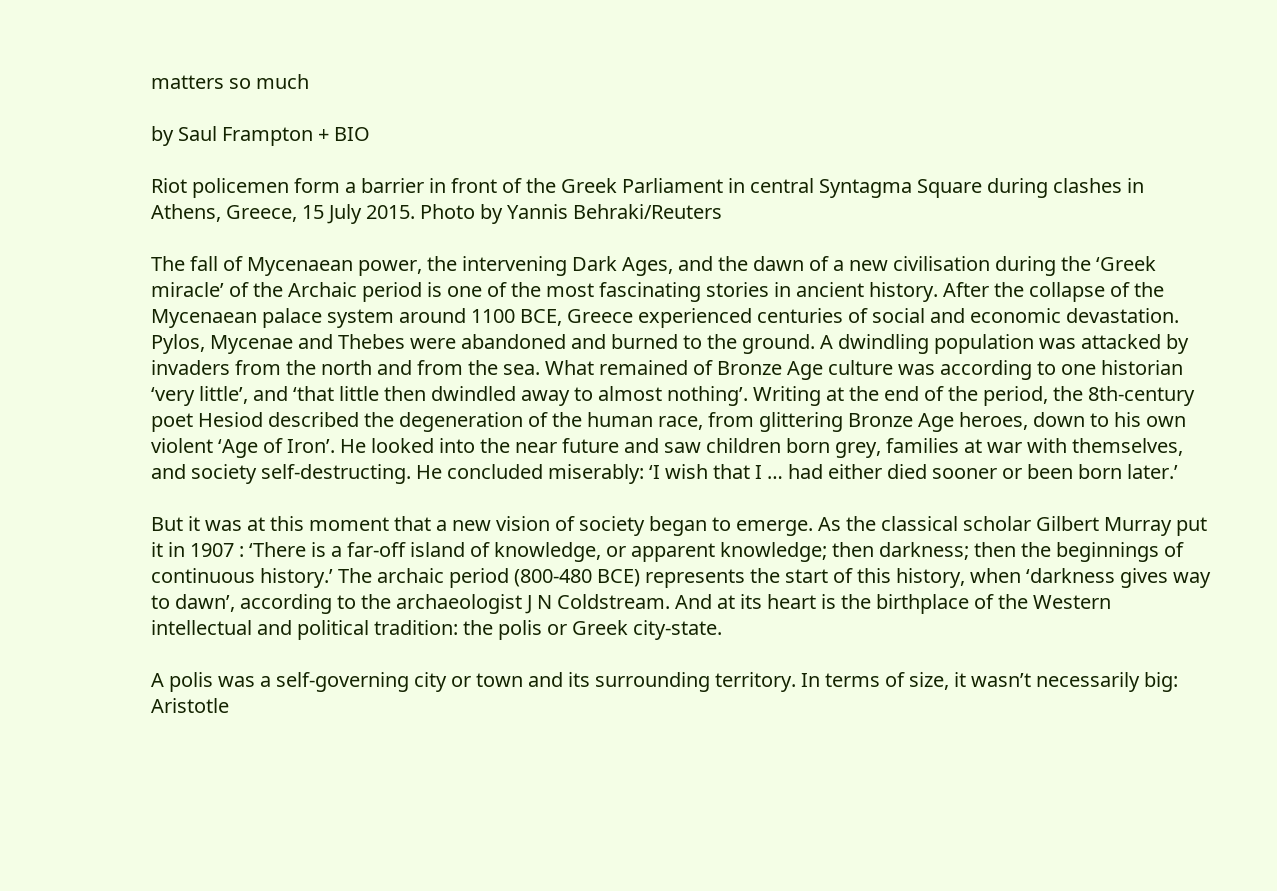matters so much

by Saul Frampton + BIO

Riot policemen form a barrier in front of the Greek Parliament in central Syntagma Square during clashes in Athens, Greece, 15 July 2015. Photo by Yannis Behraki/Reuters

The fall of Mycenaean power, the intervening Dark Ages, and the dawn of a new civilisation during the ‘Greek miracle’ of the Archaic period is one of the most fascinating stories in ancient history. After the collapse of the Mycenaean palace system around 1100 BCE, Greece experienced centuries of social and economic devastation. Pylos, Mycenae and Thebes were abandoned and burned to the ground. A dwindling population was attacked by invaders from the north and from the sea. What remained of Bronze Age culture was according to one historian ‘very little’, and ‘that little then dwindled away to almost nothing’. Writing at the end of the period, the 8th-century poet Hesiod described the degeneration of the human race, from glittering Bronze Age heroes, down to his own violent ‘Age of Iron’. He looked into the near future and saw children born grey, families at war with themselves, and society self-destructing. He concluded miserably: ‘I wish that I … had either died sooner or been born later.’

But it was at this moment that a new vision of society began to emerge. As the classical scholar Gilbert Murray put it in 1907 : ‘There is a far-off island of knowledge, or apparent knowledge; then darkness; then the beginnings of continuous history.’ The archaic period (800-480 BCE) represents the start of this history, when ‘darkness gives way to dawn’, according to the archaeologist J N Coldstream. And at its heart is the birthplace of the Western intellectual and political tradition: the polis or Greek city-state.

A polis was a self-governing city or town and its surrounding territory. In terms of size, it wasn’t necessarily big: Aristotle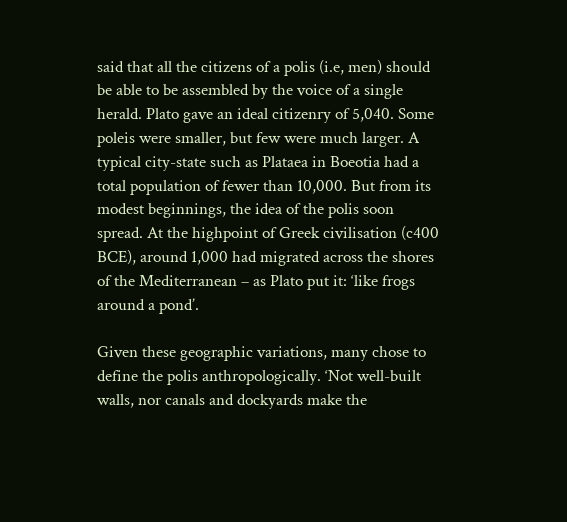said that all the citizens of a polis (i.e, men) should be able to be assembled by the voice of a single herald. Plato gave an ideal citizenry of 5,040. Some poleis were smaller, but few were much larger. A typical city-state such as Plataea in Boeotia had a total population of fewer than 10,000. But from its modest beginnings, the idea of the polis soon spread. At the highpoint of Greek civilisation (c400 BCE), around 1,000 had migrated across the shores of the Mediterranean – as Plato put it: ‘like frogs around a pond’.

Given these geographic variations, many chose to define the polis anthropologically. ‘Not well-built walls, nor canals and dockyards make the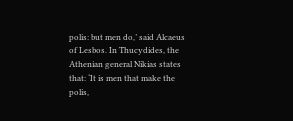polis: but men do,’ said Alcaeus of Lesbos. In Thucydides, the Athenian general Nikias states that: ‘It is men that make the polis,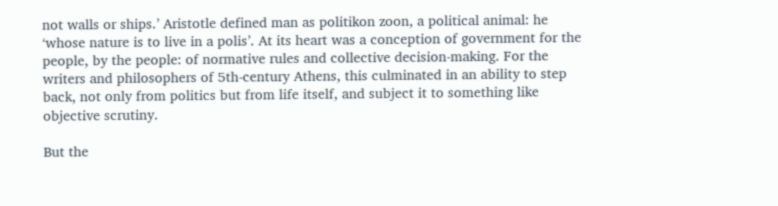not walls or ships.’ Aristotle defined man as politikon zoon, a political animal: he ‘whose nature is to live in a polis’. At its heart was a conception of government for the people, by the people: of normative rules and collective decision-making. For the writers and philosophers of 5th-century Athens, this culminated in an ability to step back, not only from politics but from life itself, and subject it to something like objective scrutiny.

But the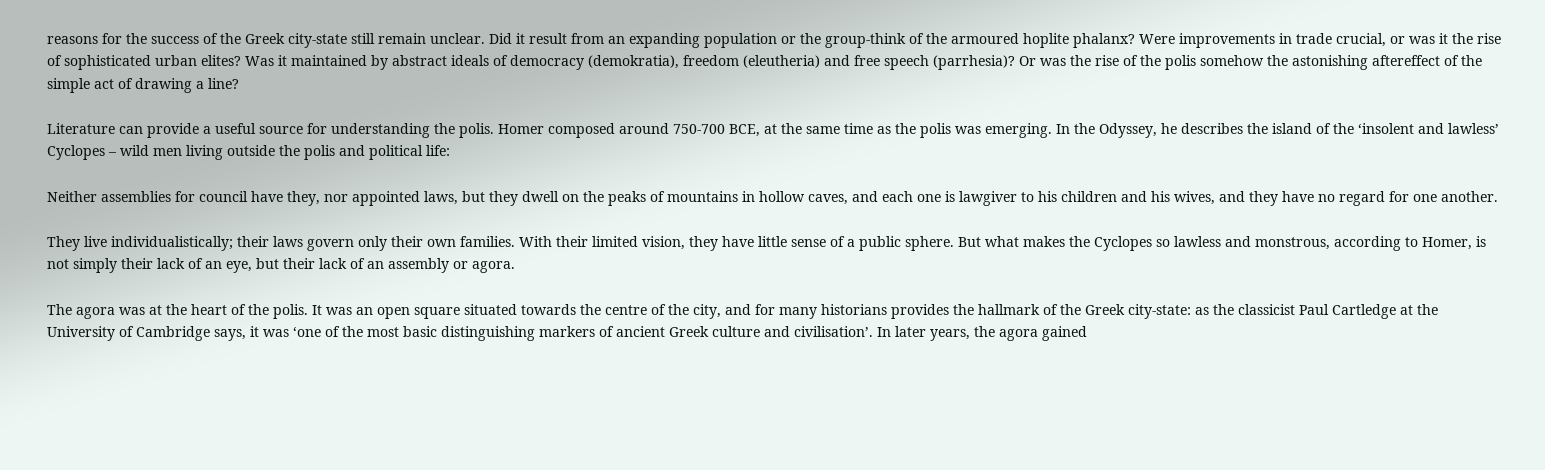reasons for the success of the Greek city-state still remain unclear. Did it result from an expanding population or the group-think of the armoured hoplite phalanx? Were improvements in trade crucial, or was it the rise of sophisticated urban elites? Was it maintained by abstract ideals of democracy (demokratia), freedom (eleutheria) and free speech (parrhesia)? Or was the rise of the polis somehow the astonishing aftereffect of the simple act of drawing a line?

Literature can provide a useful source for understanding the polis. Homer composed around 750-700 BCE, at the same time as the polis was emerging. In the Odyssey, he describes the island of the ‘insolent and lawless’ Cyclopes – wild men living outside the polis and political life:

Neither assemblies for council have they, nor appointed laws, but they dwell on the peaks of mountains in hollow caves, and each one is lawgiver to his children and his wives, and they have no regard for one another.

They live individualistically; their laws govern only their own families. With their limited vision, they have little sense of a public sphere. But what makes the Cyclopes so lawless and monstrous, according to Homer, is not simply their lack of an eye, but their lack of an assembly or agora.

The agora was at the heart of the polis. It was an open square situated towards the centre of the city, and for many historians provides the hallmark of the Greek city-state: as the classicist Paul Cartledge at the University of Cambridge says, it was ‘one of the most basic distinguishing markers of ancient Greek culture and civilisation’. In later years, the agora gained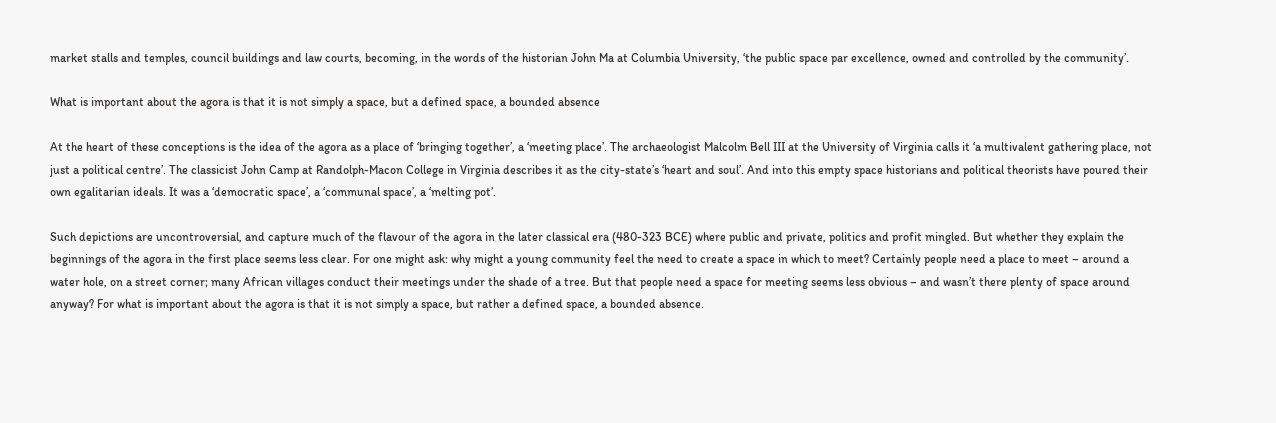market stalls and temples, council buildings and law courts, becoming, in the words of the historian John Ma at Columbia University, ‘the public space par excellence, owned and controlled by the community’.

What is important about the agora is that it is not simply a space, but a defined space, a bounded absence

At the heart of these conceptions is the idea of the agora as a place of ‘bringing together’, a ‘meeting place’. The archaeologist Malcolm Bell III at the University of Virginia calls it ‘a multivalent gathering place, not just a political centre’. The classicist John Camp at Randolph-Macon College in Virginia describes it as the city-state’s ‘heart and soul’. And into this empty space historians and political theorists have poured their own egalitarian ideals. It was a ‘democratic space’, a ‘communal space’, a ‘melting pot’.

Such depictions are uncontroversial, and capture much of the flavour of the agora in the later classical era (480-323 BCE) where public and private, politics and profit mingled. But whether they explain the beginnings of the agora in the first place seems less clear. For one might ask: why might a young community feel the need to create a space in which to meet? Certainly people need a place to meet – around a water hole, on a street corner; many African villages conduct their meetings under the shade of a tree. But that people need a space for meeting seems less obvious – and wasn’t there plenty of space around anyway? For what is important about the agora is that it is not simply a space, but rather a defined space, a bounded absence.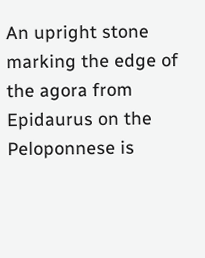An upright stone marking the edge of the agora from Epidaurus on the Peloponnese is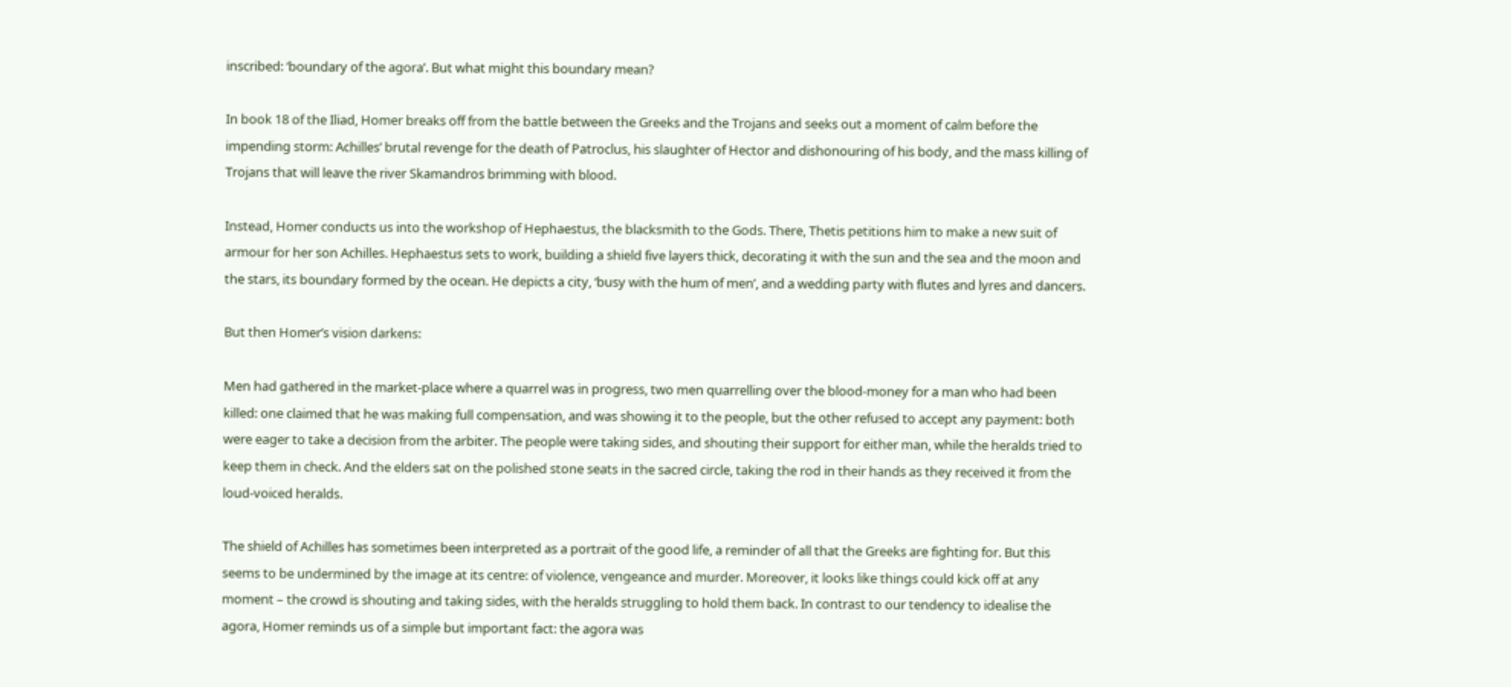inscribed: ‘boundary of the agora’. But what might this boundary mean?

In book 18 of the Iliad, Homer breaks off from the battle between the Greeks and the Trojans and seeks out a moment of calm before the impending storm: Achilles’ brutal revenge for the death of Patroclus, his slaughter of Hector and dishonouring of his body, and the mass killing of Trojans that will leave the river Skamandros brimming with blood.

Instead, Homer conducts us into the workshop of Hephaestus, the blacksmith to the Gods. There, Thetis petitions him to make a new suit of armour for her son Achilles. Hephaestus sets to work, building a shield five layers thick, decorating it with the sun and the sea and the moon and the stars, its boundary formed by the ocean. He depicts a city, ‘busy with the hum of men’, and a wedding party with flutes and lyres and dancers.

But then Homer’s vision darkens:

Men had gathered in the market-place where a quarrel was in progress, two men quarrelling over the blood-money for a man who had been killed: one claimed that he was making full compensation, and was showing it to the people, but the other refused to accept any payment: both were eager to take a decision from the arbiter. The people were taking sides, and shouting their support for either man, while the heralds tried to keep them in check. And the elders sat on the polished stone seats in the sacred circle, taking the rod in their hands as they received it from the loud-voiced heralds.

The shield of Achilles has sometimes been interpreted as a portrait of the good life, a reminder of all that the Greeks are fighting for. But this seems to be undermined by the image at its centre: of violence, vengeance and murder. Moreover, it looks like things could kick off at any moment – the crowd is shouting and taking sides, with the heralds struggling to hold them back. In contrast to our tendency to idealise the agora, Homer reminds us of a simple but important fact: the agora was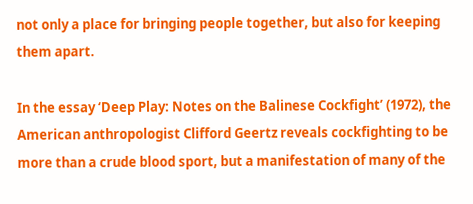not only a place for bringing people together, but also for keeping them apart.

In the essay ‘Deep Play: Notes on the Balinese Cockfight’ (1972), the American anthropologist Clifford Geertz reveals cockfighting to be more than a crude blood sport, but a manifestation of many of the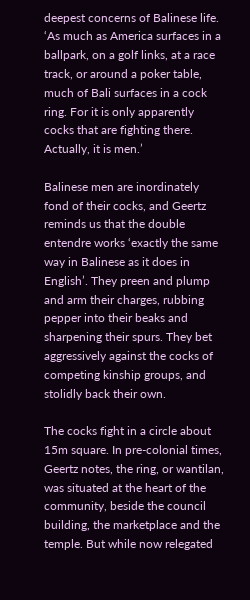deepest concerns of Balinese life. ‘As much as America surfaces in a ballpark, on a golf links, at a race track, or around a poker table, much of Bali surfaces in a cock ring. For it is only apparently cocks that are fighting there. Actually, it is men.’

Balinese men are inordinately fond of their cocks, and Geertz reminds us that the double entendre works ‘exactly the same way in Balinese as it does in English’. They preen and plump and arm their charges, rubbing pepper into their beaks and sharpening their spurs. They bet aggressively against the cocks of competing kinship groups, and stolidly back their own.

The cocks fight in a circle about 15m square. In pre-colonial times, Geertz notes, the ring, or wantilan, was situated at the heart of the community, beside the council building, the marketplace and the temple. But while now relegated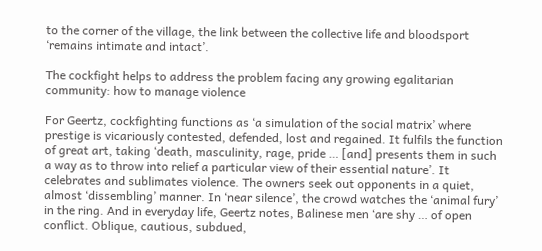to the corner of the village, the link between the collective life and bloodsport ‘remains intimate and intact’.

The cockfight helps to address the problem facing any growing egalitarian community: how to manage violence

For Geertz, cockfighting functions as ‘a simulation of the social matrix’ where prestige is vicariously contested, defended, lost and regained. It fulfils the function of great art, taking ‘death, masculinity, rage, pride … [and] presents them in such a way as to throw into relief a particular view of their essential nature’. It celebrates and sublimates violence. The owners seek out opponents in a quiet, almost ‘dissembling’ manner. In ‘near silence’, the crowd watches the ‘animal fury’ in the ring. And in everyday life, Geertz notes, Balinese men ‘are shy … of open conflict. Oblique, cautious, subdued,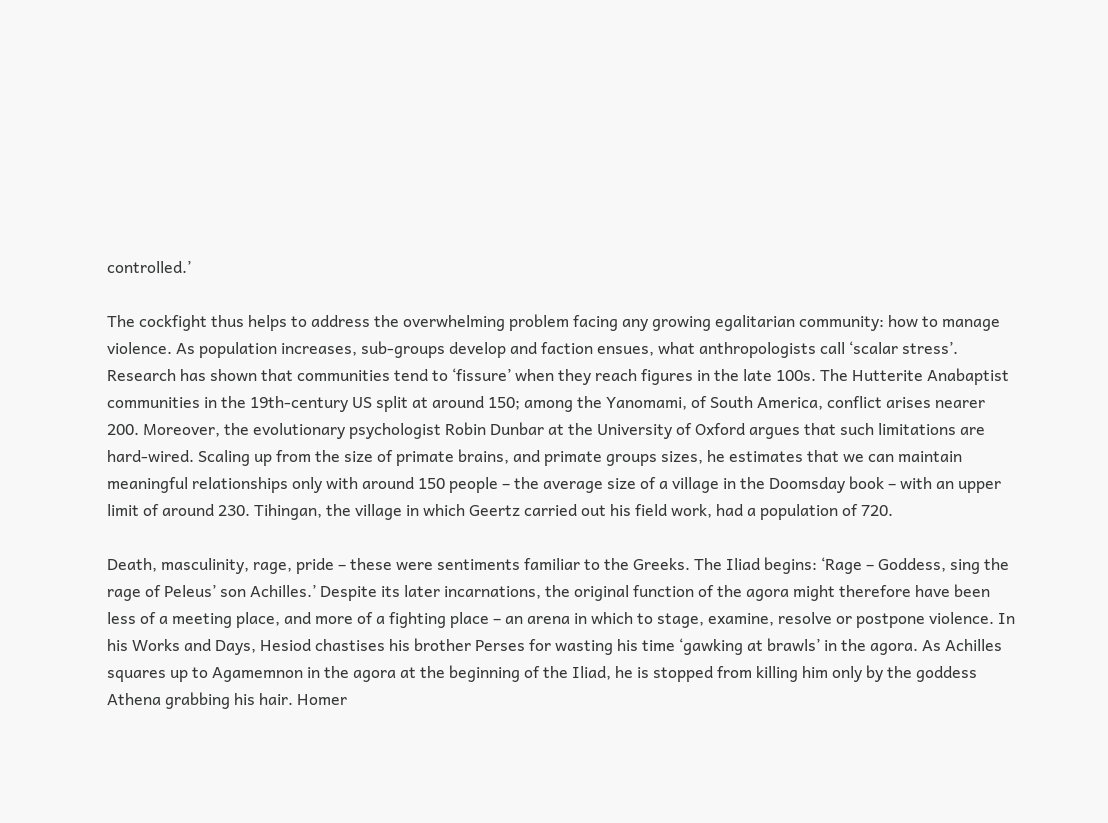controlled.’

The cockfight thus helps to address the overwhelming problem facing any growing egalitarian community: how to manage violence. As population increases, sub-groups develop and faction ensues, what anthropologists call ‘scalar stress’. Research has shown that communities tend to ‘fissure’ when they reach figures in the late 100s. The Hutterite Anabaptist communities in the 19th-century US split at around 150; among the Yanomami, of South America, conflict arises nearer 200. Moreover, the evolutionary psychologist Robin Dunbar at the University of Oxford argues that such limitations are hard-wired. Scaling up from the size of primate brains, and primate groups sizes, he estimates that we can maintain meaningful relationships only with around 150 people – the average size of a village in the Doomsday book – with an upper limit of around 230. Tihingan, the village in which Geertz carried out his field work, had a population of 720.

Death, masculinity, rage, pride – these were sentiments familiar to the Greeks. The Iliad begins: ‘Rage – Goddess, sing the rage of Peleus’ son Achilles.’ Despite its later incarnations, the original function of the agora might therefore have been less of a meeting place, and more of a fighting place – an arena in which to stage, examine, resolve or postpone violence. In his Works and Days, Hesiod chastises his brother Perses for wasting his time ‘gawking at brawls’ in the agora. As Achilles squares up to Agamemnon in the agora at the beginning of the Iliad, he is stopped from killing him only by the goddess Athena grabbing his hair. Homer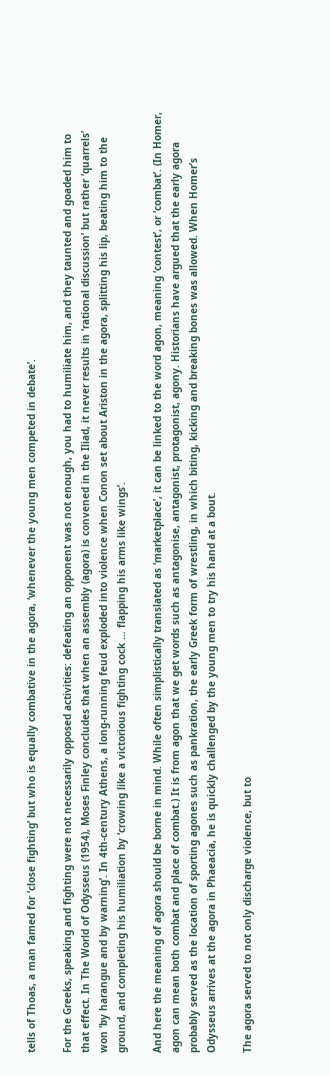tells of Thoas, a man famed for ‘close fighting’ but who is equally combative in the agora, ‘whenever the young men competed in debate’.

For the Greeks, speaking and fighting were not necessarily opposed activities: defeating an opponent was not enough, you had to humiliate him, and they taunted and goaded him to that effect. In The World of Odysseus (1954), Moses Finley concludes that when an assembly (agora) is convened in the Iliad, it never results in ‘rational discussion’ but rather ‘quarrels’ won ‘by harangue and by warning’. In 4th-century Athens, a long-running feud exploded into violence when Conon set about Ariston in the agora, splitting his lip, beating him to the ground, and completing his humiliation by ‘crowing like a victorious fighting cock … flapping his arms like wings’.

And here the meaning of agora should be borne in mind. While often simplistically translated as ‘marketplace’, it can be linked to the word agon, meaning ‘contest’, or ‘combat’. (In Homer, agon can mean both combat and place of combat.) It is from agon that we get words such as antagonise, antagonist, protagonist, agony. Historians have argued that the early agora probably served as the location of sporting agones such as pankration, the early Greek form of wrestling, in which biting, kicking and breaking bones was allowed. When Homer’s Odysseus arrives at the agora in Phaeacia, he is quickly challenged by the young men to try his hand at a bout.

The agora served to not only discharge violence, but to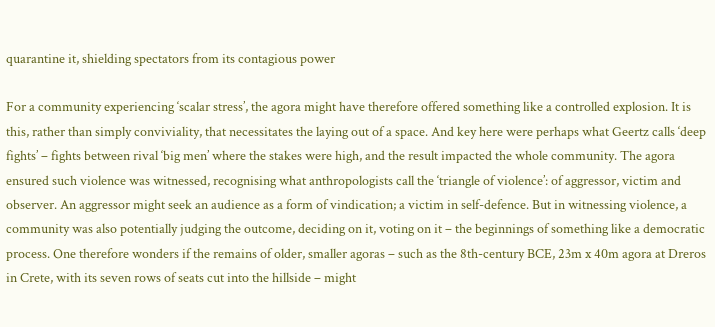quarantine it, shielding spectators from its contagious power

For a community experiencing ‘scalar stress’, the agora might have therefore offered something like a controlled explosion. It is this, rather than simply conviviality, that necessitates the laying out of a space. And key here were perhaps what Geertz calls ‘deep fights’ – fights between rival ‘big men’ where the stakes were high, and the result impacted the whole community. The agora ensured such violence was witnessed, recognising what anthropologists call the ‘triangle of violence’: of aggressor, victim and observer. An aggressor might seek an audience as a form of vindication; a victim in self-defence. But in witnessing violence, a community was also potentially judging the outcome, deciding on it, voting on it – the beginnings of something like a democratic process. One therefore wonders if the remains of older, smaller agoras – such as the 8th-century BCE, 23m x 40m agora at Dreros in Crete, with its seven rows of seats cut into the hillside – might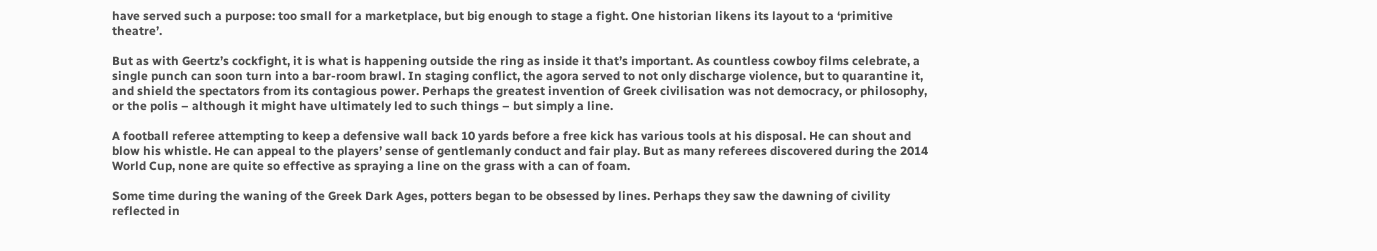have served such a purpose: too small for a marketplace, but big enough to stage a fight. One historian likens its layout to a ‘primitive theatre’.

But as with Geertz’s cockfight, it is what is happening outside the ring as inside it that’s important. As countless cowboy films celebrate, a single punch can soon turn into a bar-room brawl. In staging conflict, the agora served to not only discharge violence, but to quarantine it, and shield the spectators from its contagious power. Perhaps the greatest invention of Greek civilisation was not democracy, or philosophy, or the polis – although it might have ultimately led to such things – but simply a line.

A football referee attempting to keep a defensive wall back 10 yards before a free kick has various tools at his disposal. He can shout and blow his whistle. He can appeal to the players’ sense of gentlemanly conduct and fair play. But as many referees discovered during the 2014 World Cup, none are quite so effective as spraying a line on the grass with a can of foam.

Some time during the waning of the Greek Dark Ages, potters began to be obsessed by lines. Perhaps they saw the dawning of civility reflected in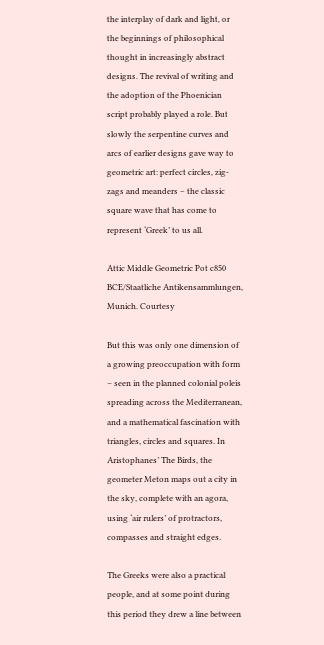the interplay of dark and light, or the beginnings of philosophical thought in increasingly abstract designs. The revival of writing and the adoption of the Phoenician script probably played a role. But slowly the serpentine curves and arcs of earlier designs gave way to geometric art: perfect circles, zig-zags and meanders – the classic square wave that has come to represent ‘Greek’ to us all.

Attic Middle Geometric Pot c850 BCE/Staatliche Antikensammlungen, Munich. Courtesy

But this was only one dimension of a growing preoccupation with form – seen in the planned colonial poleis spreading across the Mediterranean, and a mathematical fascination with triangles, circles and squares. In Aristophanes’ The Birds, the geometer Meton maps out a city in the sky, complete with an agora, using ‘air rulers’ of protractors, compasses and straight edges.

The Greeks were also a practical people, and at some point during this period they drew a line between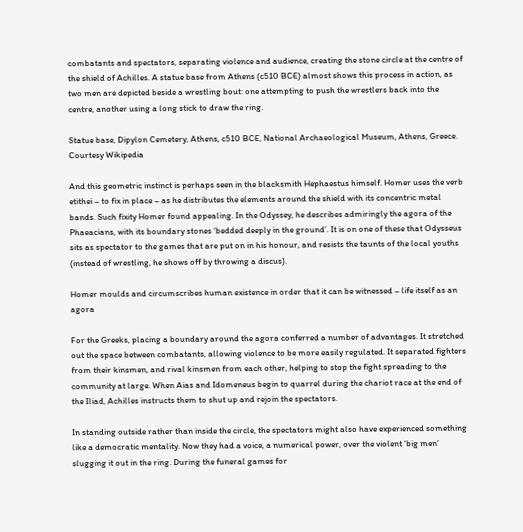combatants and spectators, separating violence and audience, creating the stone circle at the centre of the shield of Achilles. A statue base from Athens (c510 BCE) almost shows this process in action, as two men are depicted beside a wrestling bout: one attempting to push the wrestlers back into the centre, another using a long stick to draw the ring.

Statue base, Dipylon Cemetery, Athens, c510 BCE, National Archaeological Museum, Athens, Greece. Courtesy Wikipedia

And this geometric instinct is perhaps seen in the blacksmith Hephaestus himself. Homer uses the verb etithei – to fix in place – as he distributes the elements around the shield with its concentric metal bands. Such fixity Homer found appealing. In the Odyssey, he describes admiringly the agora of the Phaeacians, with its boundary stones ‘bedded deeply in the ground’. It is on one of these that Odysseus sits as spectator to the games that are put on in his honour, and resists the taunts of the local youths (instead of wrestling, he shows off by throwing a discus).

Homer moulds and circumscribes human existence in order that it can be witnessed – life itself as an agora

For the Greeks, placing a boundary around the agora conferred a number of advantages. It stretched out the space between combatants, allowing violence to be more easily regulated. It separated fighters from their kinsmen, and rival kinsmen from each other, helping to stop the fight spreading to the community at large. When Aias and Idomeneus begin to quarrel during the chariot race at the end of the Iliad, Achilles instructs them to shut up and rejoin the spectators.

In standing outside rather than inside the circle, the spectators might also have experienced something like a democratic mentality. Now they had a voice, a numerical power, over the violent ‘big men’ slugging it out in the ring. During the funeral games for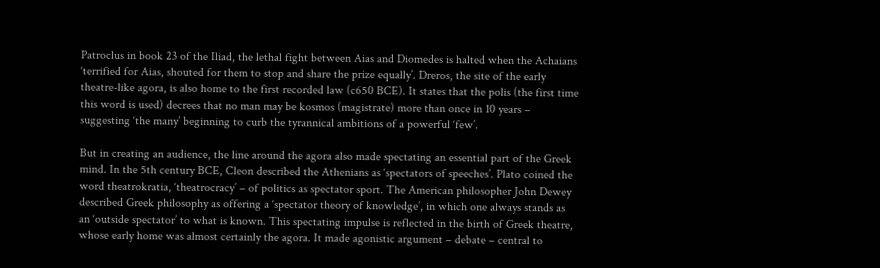Patroclus in book 23 of the Iliad, the lethal fight between Aias and Diomedes is halted when the Achaians ‘terrified for Aias, shouted for them to stop and share the prize equally’. Dreros, the site of the early theatre-like agora, is also home to the first recorded law (c650 BCE). It states that the polis (the first time this word is used) decrees that no man may be kosmos (magistrate) more than once in 10 years – suggesting ‘the many’ beginning to curb the tyrannical ambitions of a powerful ‘few’.

But in creating an audience, the line around the agora also made spectating an essential part of the Greek mind. In the 5th century BCE, Cleon described the Athenians as ‘spectators of speeches’. Plato coined the word theatrokratia, ‘theatrocracy’ – of politics as spectator sport. The American philosopher John Dewey described Greek philosophy as offering a ‘spectator theory of knowledge’, in which one always stands as an ‘outside spectator’ to what is known. This spectating impulse is reflected in the birth of Greek theatre, whose early home was almost certainly the agora. It made agonistic argument – debate – central to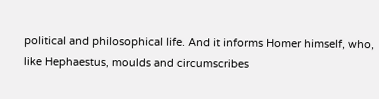political and philosophical life. And it informs Homer himself, who, like Hephaestus, moulds and circumscribes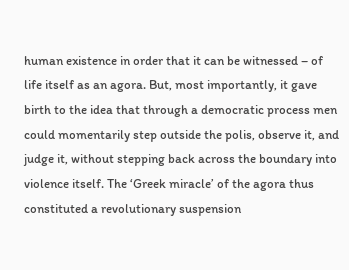human existence in order that it can be witnessed – of life itself as an agora. But, most importantly, it gave birth to the idea that through a democratic process men could momentarily step outside the polis, observe it, and judge it, without stepping back across the boundary into violence itself. The ‘Greek miracle’ of the agora thus constituted a revolutionary suspension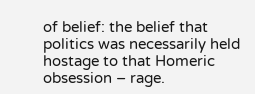of belief: the belief that politics was necessarily held hostage to that Homeric obsession – rage.